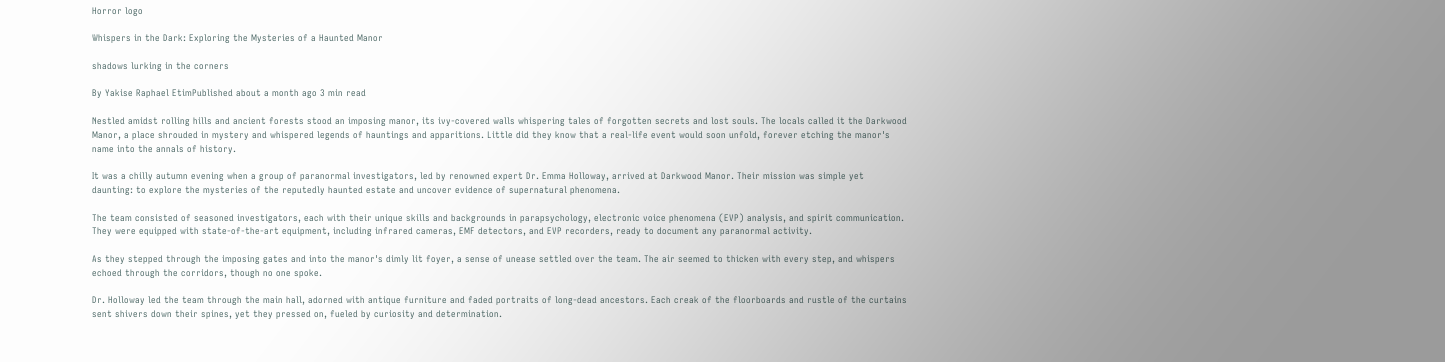Horror logo

Whispers in the Dark: Exploring the Mysteries of a Haunted Manor

shadows lurking in the corners

By Yakise Raphael EtimPublished about a month ago 3 min read

Nestled amidst rolling hills and ancient forests stood an imposing manor, its ivy-covered walls whispering tales of forgotten secrets and lost souls. The locals called it the Darkwood Manor, a place shrouded in mystery and whispered legends of hauntings and apparitions. Little did they know that a real-life event would soon unfold, forever etching the manor's name into the annals of history.

It was a chilly autumn evening when a group of paranormal investigators, led by renowned expert Dr. Emma Holloway, arrived at Darkwood Manor. Their mission was simple yet daunting: to explore the mysteries of the reputedly haunted estate and uncover evidence of supernatural phenomena.

The team consisted of seasoned investigators, each with their unique skills and backgrounds in parapsychology, electronic voice phenomena (EVP) analysis, and spirit communication. They were equipped with state-of-the-art equipment, including infrared cameras, EMF detectors, and EVP recorders, ready to document any paranormal activity.

As they stepped through the imposing gates and into the manor's dimly lit foyer, a sense of unease settled over the team. The air seemed to thicken with every step, and whispers echoed through the corridors, though no one spoke.

Dr. Holloway led the team through the main hall, adorned with antique furniture and faded portraits of long-dead ancestors. Each creak of the floorboards and rustle of the curtains sent shivers down their spines, yet they pressed on, fueled by curiosity and determination.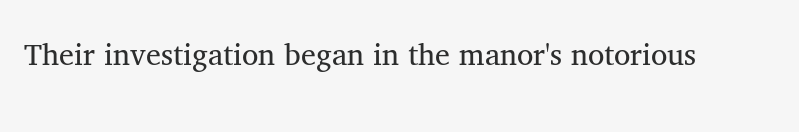Their investigation began in the manor's notorious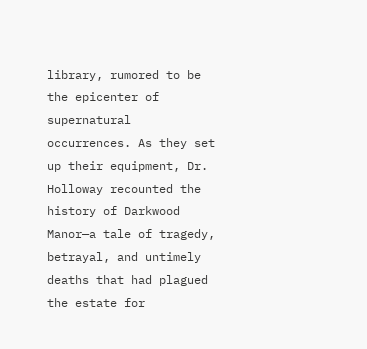library, rumored to be the epicenter of supernatural occurrences. As they set up their equipment, Dr. Holloway recounted the history of Darkwood Manor—a tale of tragedy, betrayal, and untimely deaths that had plagued the estate for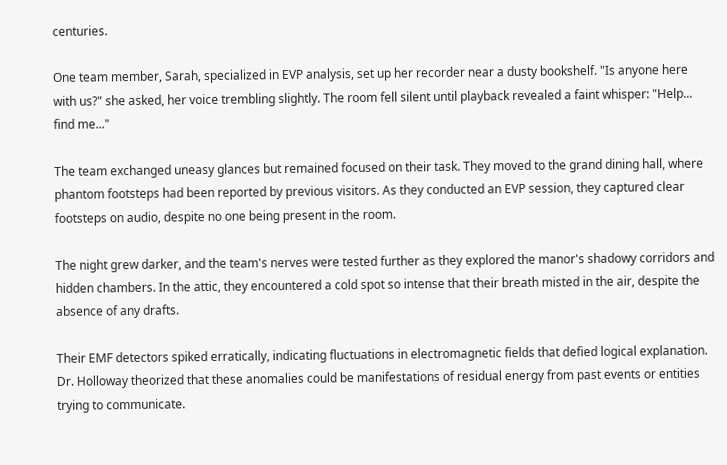centuries.

One team member, Sarah, specialized in EVP analysis, set up her recorder near a dusty bookshelf. "Is anyone here with us?" she asked, her voice trembling slightly. The room fell silent until playback revealed a faint whisper: "Help... find me..."

The team exchanged uneasy glances but remained focused on their task. They moved to the grand dining hall, where phantom footsteps had been reported by previous visitors. As they conducted an EVP session, they captured clear footsteps on audio, despite no one being present in the room.

The night grew darker, and the team's nerves were tested further as they explored the manor's shadowy corridors and hidden chambers. In the attic, they encountered a cold spot so intense that their breath misted in the air, despite the absence of any drafts.

Their EMF detectors spiked erratically, indicating fluctuations in electromagnetic fields that defied logical explanation. Dr. Holloway theorized that these anomalies could be manifestations of residual energy from past events or entities trying to communicate.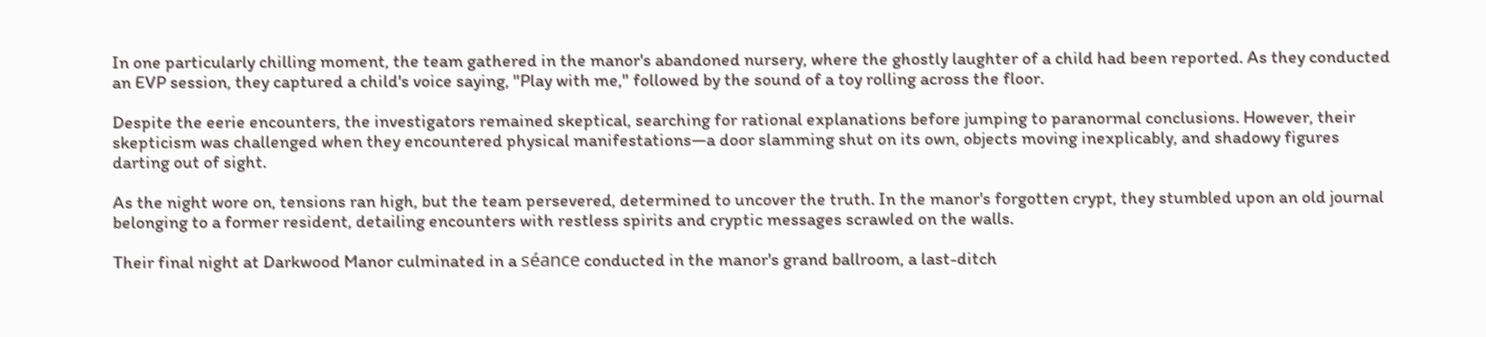In one particularly chilling moment, the team gathered in the manor's abandoned nursery, where the ghostly laughter of a child had been reported. As they conducted an EVP session, they captured a child's voice saying, "Play with me," followed by the sound of a toy rolling across the floor.

Despite the eerie encounters, the investigators remained skeptical, searching for rational explanations before jumping to paranormal conclusions. However, their skepticism was challenged when they encountered physical manifestations—a door slamming shut on its own, objects moving inexplicably, and shadowy figures darting out of sight.

As the night wore on, tensions ran high, but the team persevered, determined to uncover the truth. In the manor's forgotten crypt, they stumbled upon an old journal belonging to a former resident, detailing encounters with restless spirits and cryptic messages scrawled on the walls.

Their final night at Darkwood Manor culminated in a séance conducted in the manor's grand ballroom, a last-ditch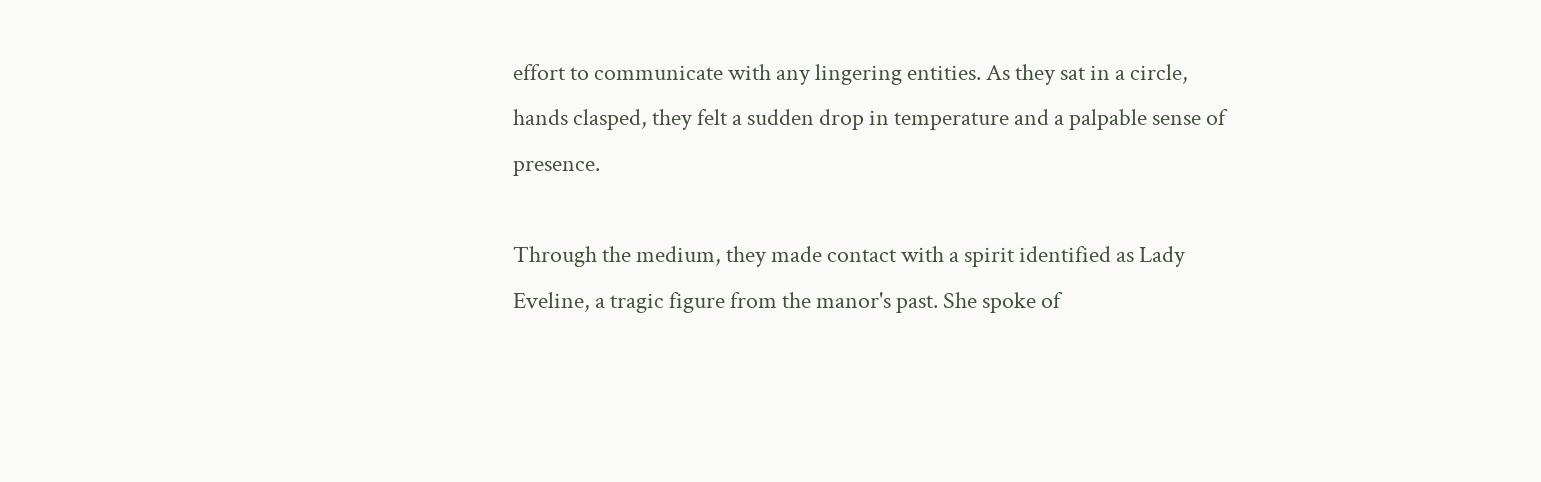effort to communicate with any lingering entities. As they sat in a circle, hands clasped, they felt a sudden drop in temperature and a palpable sense of presence.

Through the medium, they made contact with a spirit identified as Lady Eveline, a tragic figure from the manor's past. She spoke of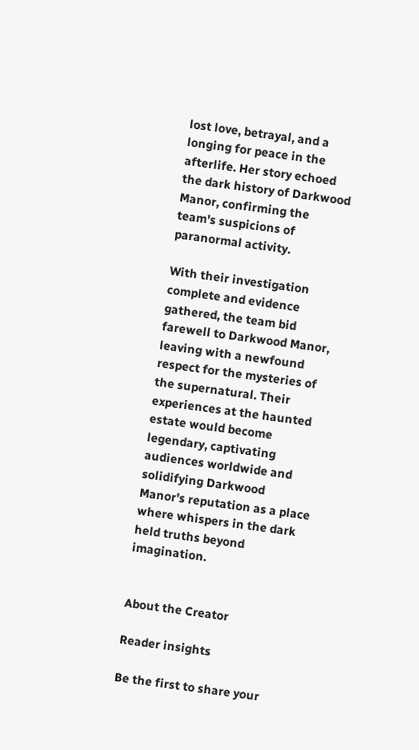lost love, betrayal, and a longing for peace in the afterlife. Her story echoed the dark history of Darkwood Manor, confirming the team's suspicions of paranormal activity.

With their investigation complete and evidence gathered, the team bid farewell to Darkwood Manor, leaving with a newfound respect for the mysteries of the supernatural. Their experiences at the haunted estate would become legendary, captivating audiences worldwide and solidifying Darkwood Manor's reputation as a place where whispers in the dark held truths beyond imagination.


About the Creator

Reader insights

Be the first to share your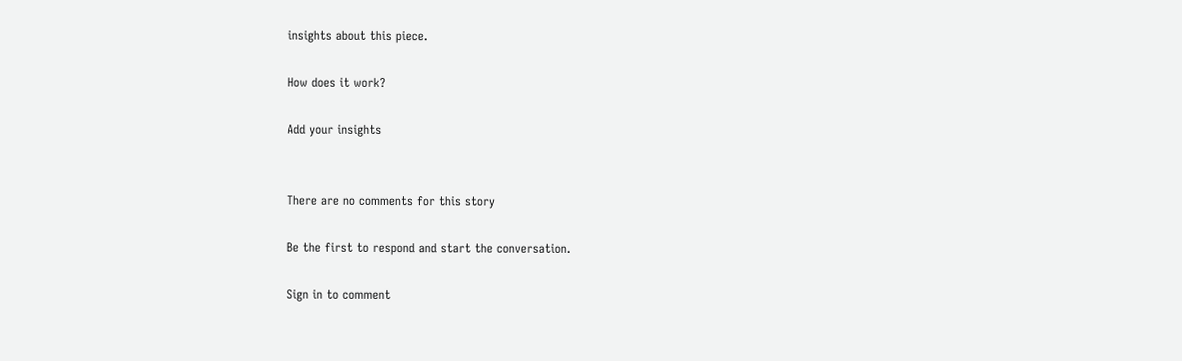insights about this piece.

How does it work?

Add your insights


There are no comments for this story

Be the first to respond and start the conversation.

Sign in to comment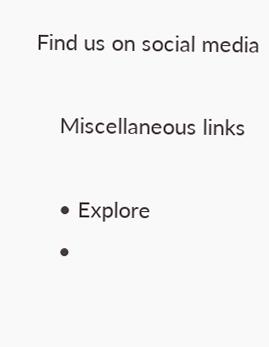Find us on social media

    Miscellaneous links

    • Explore
    •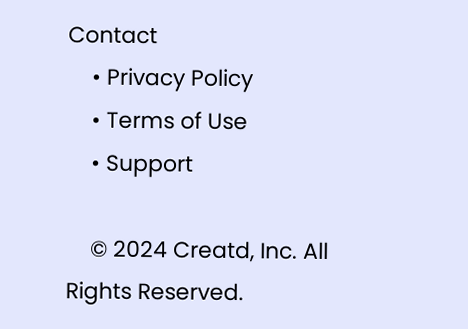Contact
    • Privacy Policy
    • Terms of Use
    • Support

    © 2024 Creatd, Inc. All Rights Reserved.